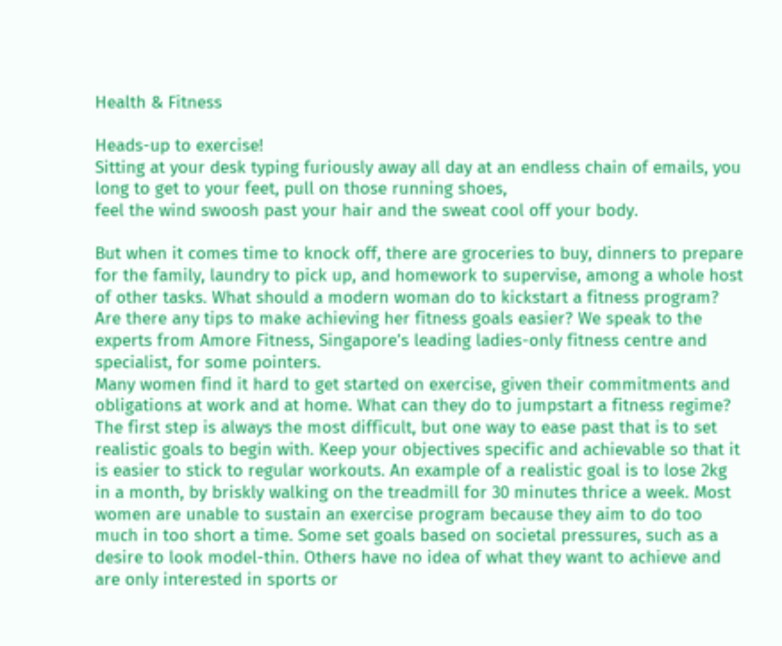Health & Fitness

Heads-up to exercise!
Sitting at your desk typing furiously away all day at an endless chain of emails, you long to get to your feet, pull on those running shoes,
feel the wind swoosh past your hair and the sweat cool off your body.

But when it comes time to knock off, there are groceries to buy, dinners to prepare for the family, laundry to pick up, and homework to supervise, among a whole host of other tasks. What should a modern woman do to kickstart a fitness program? Are there any tips to make achieving her fitness goals easier? We speak to the experts from Amore Fitness, Singapore’s leading ladies-only fitness centre and specialist, for some pointers.
Many women find it hard to get started on exercise, given their commitments and obligations at work and at home. What can they do to jumpstart a fitness regime?
The first step is always the most difficult, but one way to ease past that is to set realistic goals to begin with. Keep your objectives specific and achievable so that it is easier to stick to regular workouts. An example of a realistic goal is to lose 2kg in a month, by briskly walking on the treadmill for 30 minutes thrice a week. Most women are unable to sustain an exercise program because they aim to do too much in too short a time. Some set goals based on societal pressures, such as a desire to look model-thin. Others have no idea of what they want to achieve and are only interested in sports or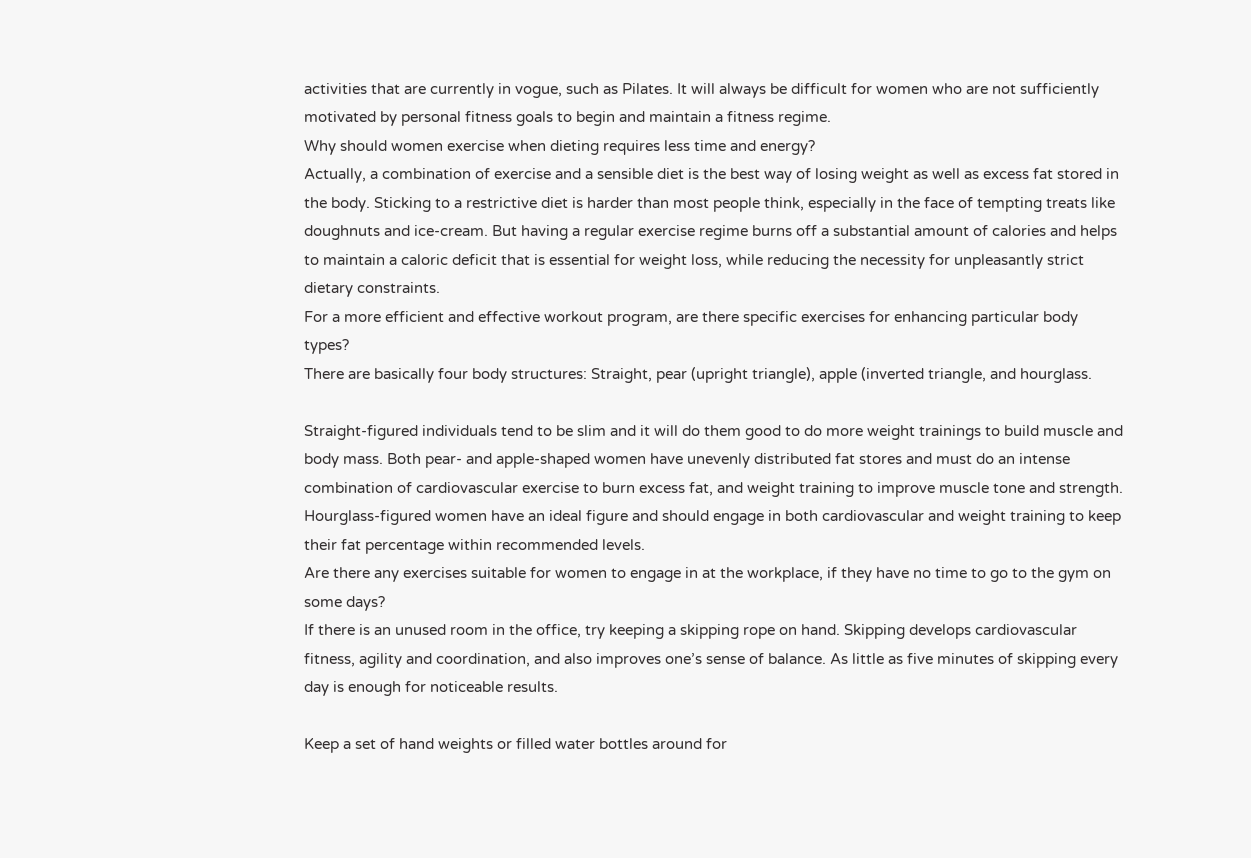activities that are currently in vogue, such as Pilates. It will always be difficult for women who are not sufficiently motivated by personal fitness goals to begin and maintain a fitness regime.
Why should women exercise when dieting requires less time and energy?
Actually, a combination of exercise and a sensible diet is the best way of losing weight as well as excess fat stored in the body. Sticking to a restrictive diet is harder than most people think, especially in the face of tempting treats like doughnuts and ice-cream. But having a regular exercise regime burns off a substantial amount of calories and helps to maintain a caloric deficit that is essential for weight loss, while reducing the necessity for unpleasantly strict dietary constraints.
For a more efficient and effective workout program, are there specific exercises for enhancing particular body types?
There are basically four body structures: Straight, pear (upright triangle), apple (inverted triangle, and hourglass.

Straight-figured individuals tend to be slim and it will do them good to do more weight trainings to build muscle and body mass. Both pear- and apple-shaped women have unevenly distributed fat stores and must do an intense combination of cardiovascular exercise to burn excess fat, and weight training to improve muscle tone and strength. Hourglass-figured women have an ideal figure and should engage in both cardiovascular and weight training to keep their fat percentage within recommended levels.
Are there any exercises suitable for women to engage in at the workplace, if they have no time to go to the gym on some days?
If there is an unused room in the office, try keeping a skipping rope on hand. Skipping develops cardiovascular fitness, agility and coordination, and also improves one’s sense of balance. As little as five minutes of skipping every day is enough for noticeable results.

Keep a set of hand weights or filled water bottles around for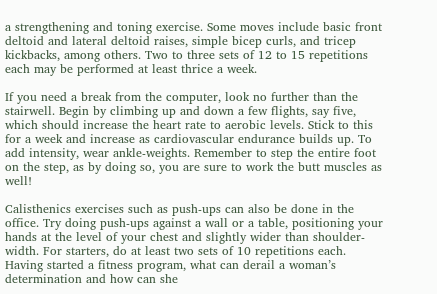a strengthening and toning exercise. Some moves include basic front deltoid and lateral deltoid raises, simple bicep curls, and tricep kickbacks, among others. Two to three sets of 12 to 15 repetitions each may be performed at least thrice a week.

If you need a break from the computer, look no further than the stairwell. Begin by climbing up and down a few flights, say five, which should increase the heart rate to aerobic levels. Stick to this for a week and increase as cardiovascular endurance builds up. To add intensity, wear ankle-weights. Remember to step the entire foot on the step, as by doing so, you are sure to work the butt muscles as well!

Calisthenics exercises such as push-ups can also be done in the office. Try doing push-ups against a wall or a table, positioning your hands at the level of your chest and slightly wider than shoulder-width. For starters, do at least two sets of 10 repetitions each.
Having started a fitness program, what can derail a woman’s determination and how can she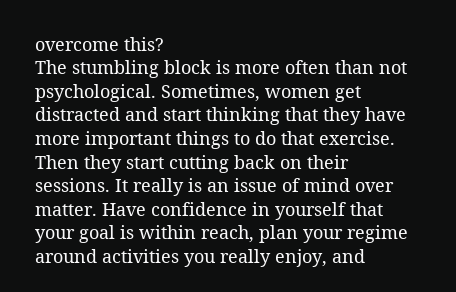overcome this?
The stumbling block is more often than not psychological. Sometimes, women get distracted and start thinking that they have more important things to do that exercise. Then they start cutting back on their sessions. It really is an issue of mind over matter. Have confidence in yourself that your goal is within reach, plan your regime around activities you really enjoy, and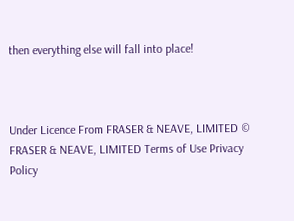then everything else will fall into place!



Under Licence From FRASER & NEAVE, LIMITED © FRASER & NEAVE, LIMITED Terms of Use Privacy Policy